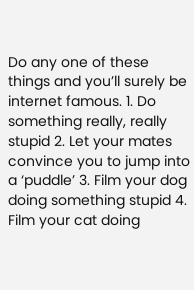Do any one of these things and you’ll surely be internet famous. 1. Do something really, really stupid 2. Let your mates convince you to jump into a ‘puddle’ 3. Film your dog doing something stupid 4. Film your cat doing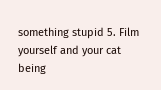something stupid 5. Film yourself and your cat being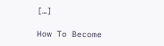[…]

How To Become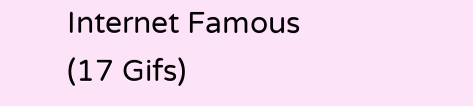Internet Famous (17 Gifs)